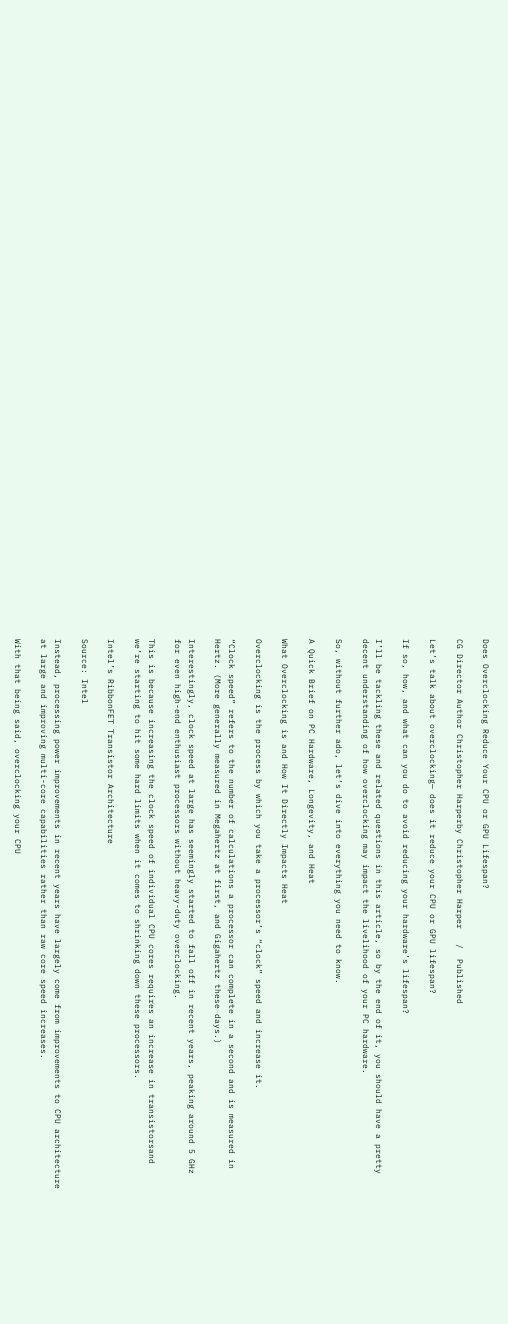Does Overclocking Reduce Your CPU or GPU Lifespan?

CG Director Author Christopher Harperby Christopher Harper   /  Published

Let’s talk about overclocking— does it reduce your CPU or GPU lifespan?

If so, how, and what can you do to avoid reducing your hardware’s lifespan?

I’ll be tackling these and related questions in this article, so by the end of it, you should have a pretty decent understanding of how overclocking may impact the livelihood of your PC hardware.

So, without further ado, let’s dive into everything you need to know.

A Quick Brief on PC Hardware, Longevity, and Heat

What Overclocking is and How It Directly Impacts Heat

Overclocking is the process by which you take a processor’s “clock” speed and increase it.

“Clock speed” refers to the number of calculations a processor can complete in a second and is measured in Hertz. (More generally measured in Megahertz at first, and Gigahertz these days.)

Interestingly, clock speed at large has seemingly started to fall off in recent years, peaking around 5 GHz for even high-end enthusiast processors without heavy-duty overclocking.

This is because increasing the clock speed of individual CPU cores requires an increase in transistorsand we’re starting to hit some hard limits when it comes to shrinking down these processors.

Intel’s RibbonFET Transistor Architecture

Source: Intel

Instead, processing power improvements in recent years have largely come from improvements to CPU architecture at large and improving multi-core capabilities rather than raw core speed increases.

With that being said, overclocking your CPU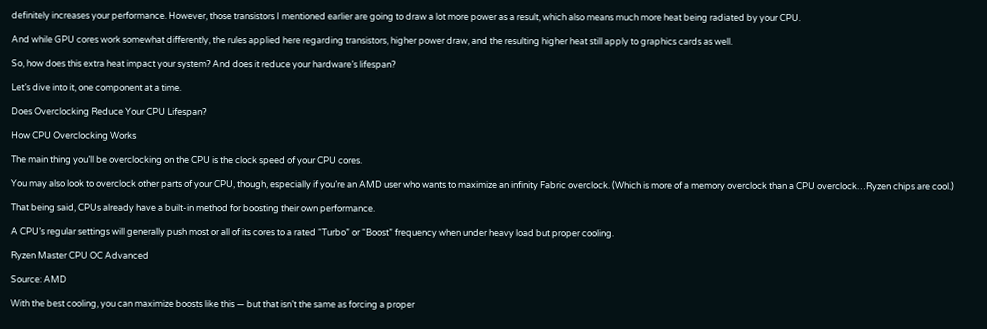definitely increases your performance. However, those transistors I mentioned earlier are going to draw a lot more power as a result, which also means much more heat being radiated by your CPU.

And while GPU cores work somewhat differently, the rules applied here regarding transistors, higher power draw, and the resulting higher heat still apply to graphics cards as well.

So, how does this extra heat impact your system? And does it reduce your hardware’s lifespan?

Let’s dive into it, one component at a time.

Does Overclocking Reduce Your CPU Lifespan?

How CPU Overclocking Works

The main thing you’ll be overclocking on the CPU is the clock speed of your CPU cores.

You may also look to overclock other parts of your CPU, though, especially if you’re an AMD user who wants to maximize an infinity Fabric overclock. (Which is more of a memory overclock than a CPU overclock…Ryzen chips are cool.)

That being said, CPUs already have a built-in method for boosting their own performance.

A CPU’s regular settings will generally push most or all of its cores to a rated “Turbo” or “Boost” frequency when under heavy load but proper cooling.

Ryzen Master CPU OC Advanced

Source: AMD

With the best cooling, you can maximize boosts like this — but that isn’t the same as forcing a proper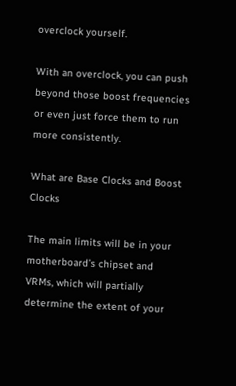overclock yourself.

With an overclock, you can push beyond those boost frequencies or even just force them to run more consistently.

What are Base Clocks and Boost Clocks

The main limits will be in your motherboard’s chipset and VRMs, which will partially determine the extent of your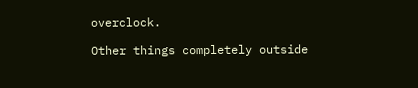overclock.

Other things completely outside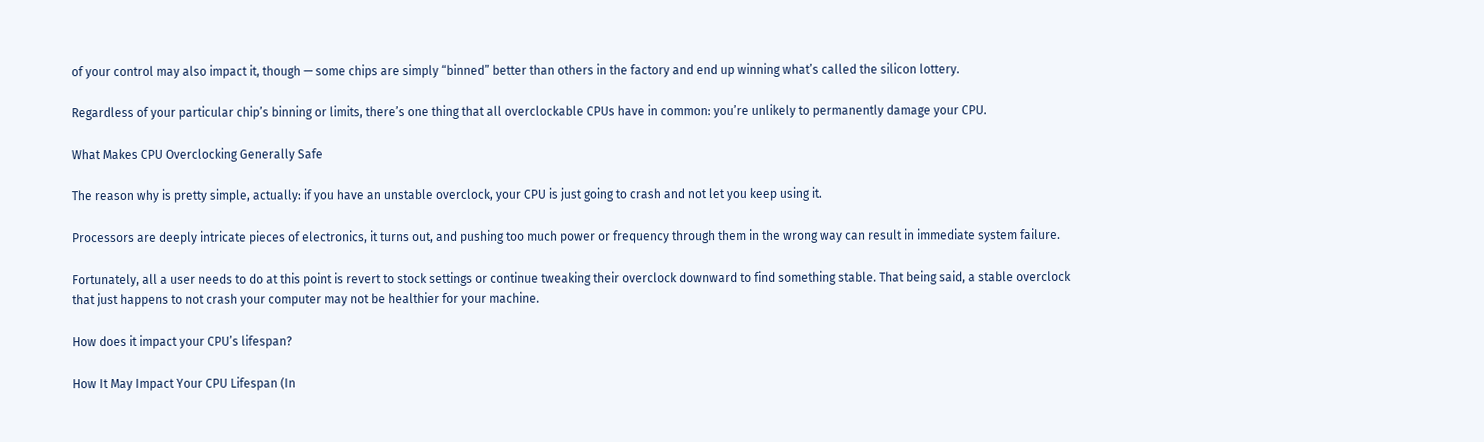of your control may also impact it, though — some chips are simply “binned” better than others in the factory and end up winning what’s called the silicon lottery.

Regardless of your particular chip’s binning or limits, there’s one thing that all overclockable CPUs have in common: you’re unlikely to permanently damage your CPU.

What Makes CPU Overclocking Generally Safe

The reason why is pretty simple, actually: if you have an unstable overclock, your CPU is just going to crash and not let you keep using it.

Processors are deeply intricate pieces of electronics, it turns out, and pushing too much power or frequency through them in the wrong way can result in immediate system failure.

Fortunately, all a user needs to do at this point is revert to stock settings or continue tweaking their overclock downward to find something stable. That being said, a stable overclock that just happens to not crash your computer may not be healthier for your machine.

How does it impact your CPU’s lifespan?

How It May Impact Your CPU Lifespan (In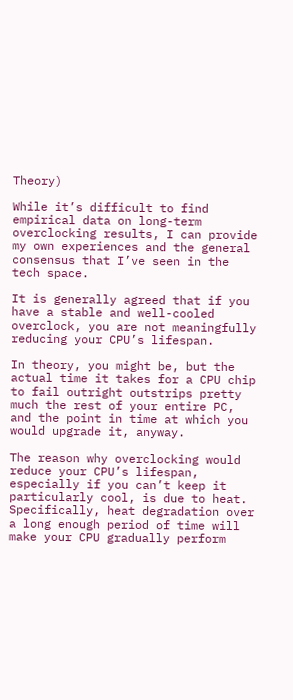Theory)

While it’s difficult to find empirical data on long-term overclocking results, I can provide my own experiences and the general consensus that I’ve seen in the tech space.

It is generally agreed that if you have a stable and well-cooled overclock, you are not meaningfully reducing your CPU’s lifespan.

In theory, you might be, but the actual time it takes for a CPU chip to fail outright outstrips pretty much the rest of your entire PC, and the point in time at which you would upgrade it, anyway.

The reason why overclocking would reduce your CPU’s lifespan, especially if you can’t keep it particularly cool, is due to heat. Specifically, heat degradation over a long enough period of time will make your CPU gradually perform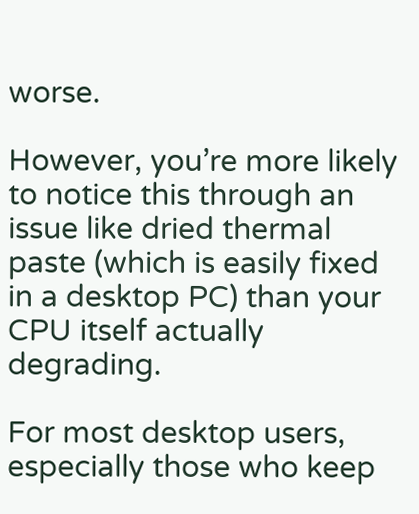worse.

However, you’re more likely to notice this through an issue like dried thermal paste (which is easily fixed in a desktop PC) than your CPU itself actually degrading.

For most desktop users, especially those who keep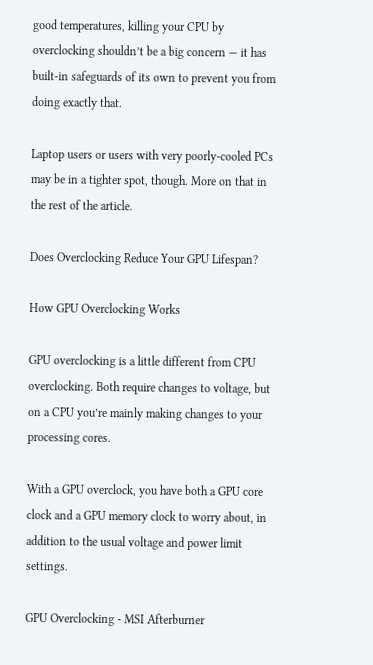good temperatures, killing your CPU by overclocking shouldn’t be a big concern — it has built-in safeguards of its own to prevent you from doing exactly that.

Laptop users or users with very poorly-cooled PCs may be in a tighter spot, though. More on that in the rest of the article.

Does Overclocking Reduce Your GPU Lifespan?

How GPU Overclocking Works

GPU overclocking is a little different from CPU overclocking. Both require changes to voltage, but on a CPU you’re mainly making changes to your processing cores.

With a GPU overclock, you have both a GPU core clock and a GPU memory clock to worry about, in addition to the usual voltage and power limit settings.

GPU Overclocking - MSI Afterburner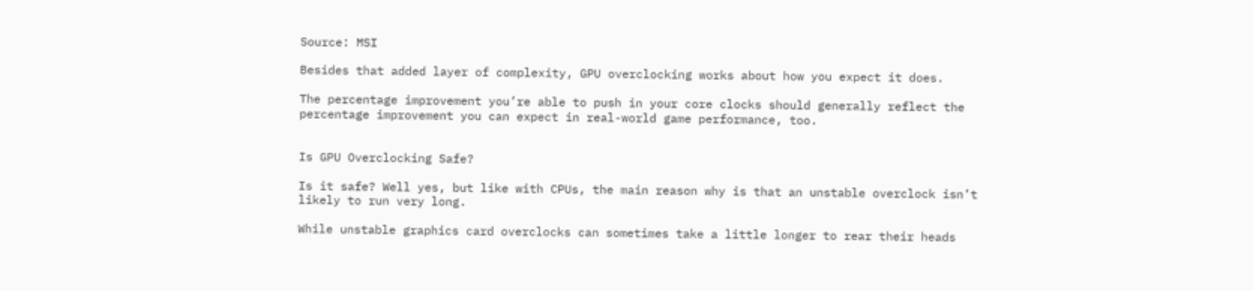Source: MSI

Besides that added layer of complexity, GPU overclocking works about how you expect it does.

The percentage improvement you’re able to push in your core clocks should generally reflect the percentage improvement you can expect in real-world game performance, too.


Is GPU Overclocking Safe?

Is it safe? Well yes, but like with CPUs, the main reason why is that an unstable overclock isn’t likely to run very long.

While unstable graphics card overclocks can sometimes take a little longer to rear their heads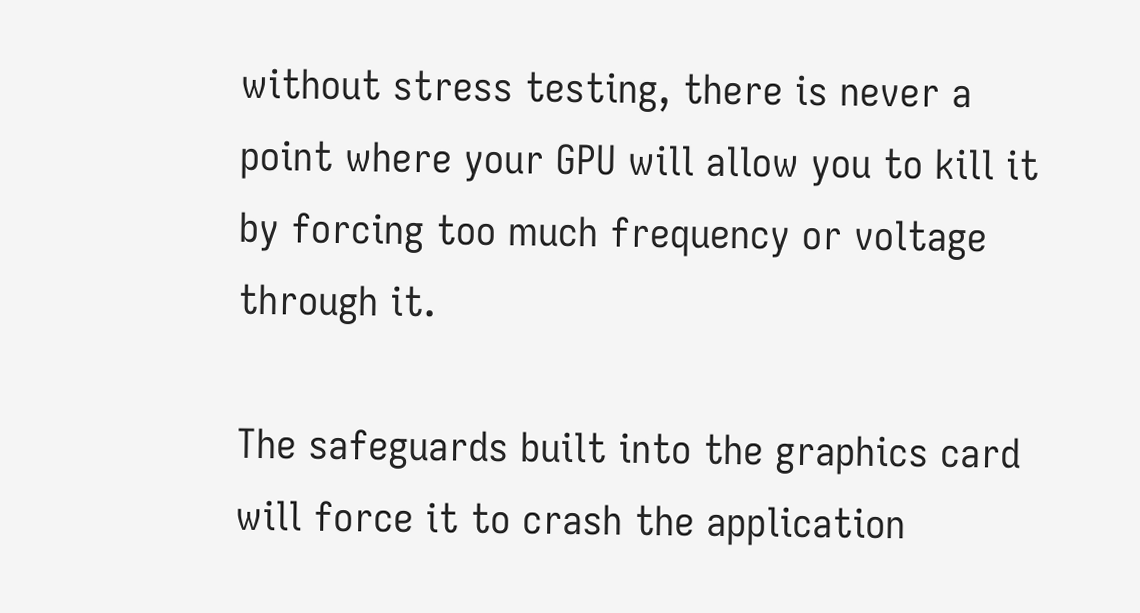without stress testing, there is never a point where your GPU will allow you to kill it by forcing too much frequency or voltage through it.

The safeguards built into the graphics card will force it to crash the application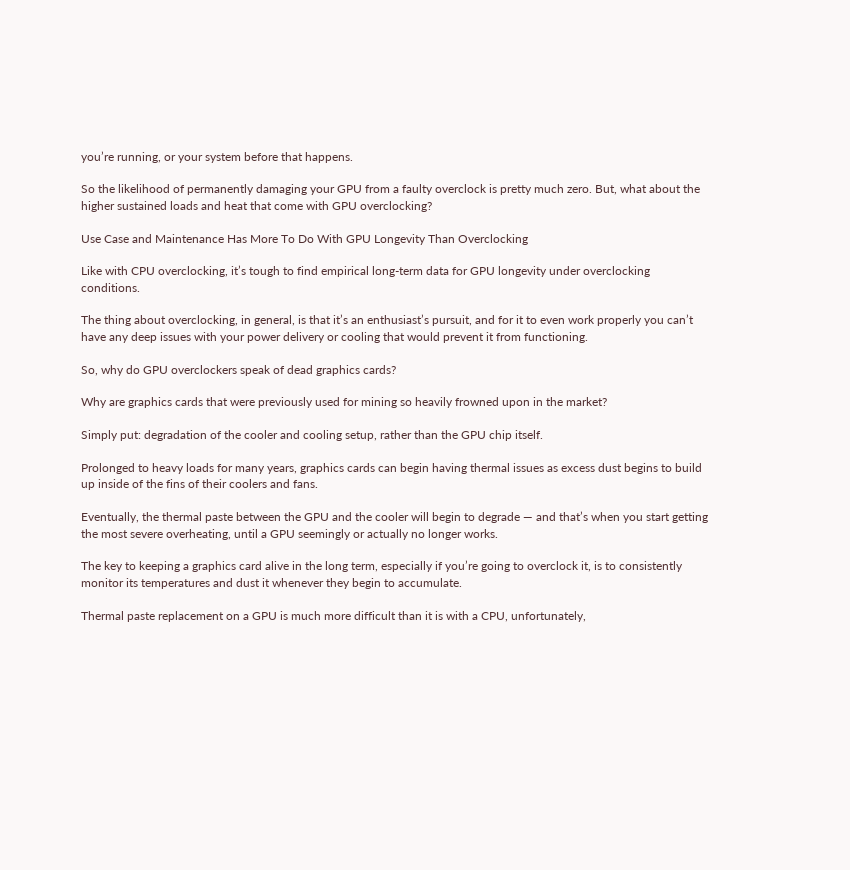you’re running, or your system before that happens.

So the likelihood of permanently damaging your GPU from a faulty overclock is pretty much zero. But, what about the higher sustained loads and heat that come with GPU overclocking?

Use Case and Maintenance Has More To Do With GPU Longevity Than Overclocking

Like with CPU overclocking, it’s tough to find empirical long-term data for GPU longevity under overclocking conditions.

The thing about overclocking, in general, is that it’s an enthusiast’s pursuit, and for it to even work properly you can’t have any deep issues with your power delivery or cooling that would prevent it from functioning.

So, why do GPU overclockers speak of dead graphics cards?

Why are graphics cards that were previously used for mining so heavily frowned upon in the market?

Simply put: degradation of the cooler and cooling setup, rather than the GPU chip itself.

Prolonged to heavy loads for many years, graphics cards can begin having thermal issues as excess dust begins to build up inside of the fins of their coolers and fans.

Eventually, the thermal paste between the GPU and the cooler will begin to degrade — and that’s when you start getting the most severe overheating, until a GPU seemingly or actually no longer works.

The key to keeping a graphics card alive in the long term, especially if you’re going to overclock it, is to consistently monitor its temperatures and dust it whenever they begin to accumulate.

Thermal paste replacement on a GPU is much more difficult than it is with a CPU, unfortunately,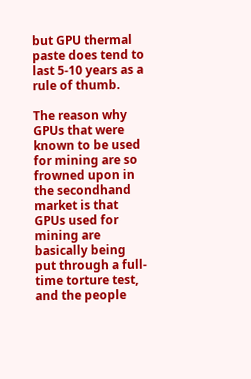but GPU thermal paste does tend to last 5-10 years as a rule of thumb.

The reason why GPUs that were known to be used for mining are so frowned upon in the secondhand market is that GPUs used for mining are basically being put through a full-time torture test, and the people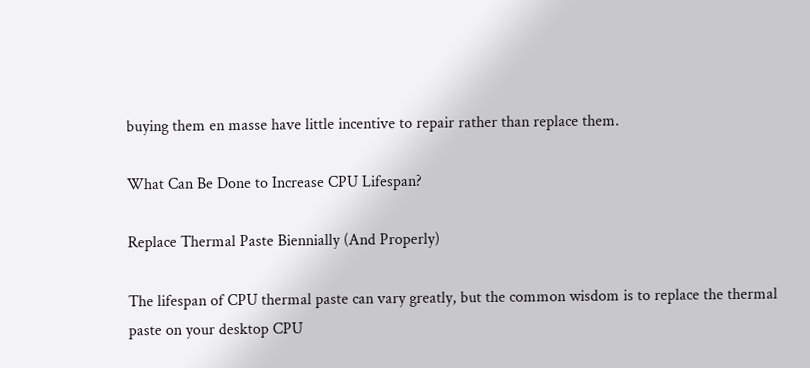buying them en masse have little incentive to repair rather than replace them.

What Can Be Done to Increase CPU Lifespan?

Replace Thermal Paste Biennially (And Properly)

The lifespan of CPU thermal paste can vary greatly, but the common wisdom is to replace the thermal paste on your desktop CPU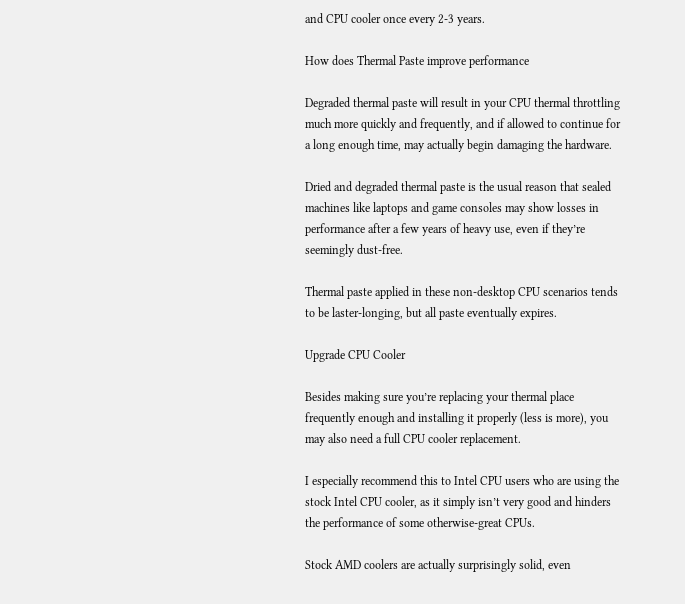and CPU cooler once every 2-3 years.

How does Thermal Paste improve performance

Degraded thermal paste will result in your CPU thermal throttling much more quickly and frequently, and if allowed to continue for a long enough time, may actually begin damaging the hardware.

Dried and degraded thermal paste is the usual reason that sealed machines like laptops and game consoles may show losses in performance after a few years of heavy use, even if they’re seemingly dust-free.

Thermal paste applied in these non-desktop CPU scenarios tends to be laster-longing, but all paste eventually expires.

Upgrade CPU Cooler

Besides making sure you’re replacing your thermal place frequently enough and installing it properly (less is more), you may also need a full CPU cooler replacement.

I especially recommend this to Intel CPU users who are using the stock Intel CPU cooler, as it simply isn’t very good and hinders the performance of some otherwise-great CPUs.

Stock AMD coolers are actually surprisingly solid, even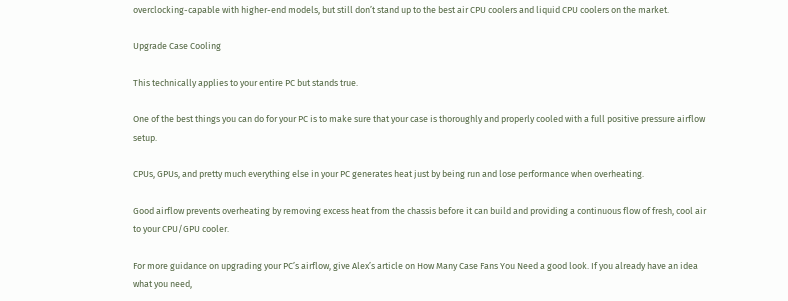overclocking-capable with higher-end models, but still don’t stand up to the best air CPU coolers and liquid CPU coolers on the market.

Upgrade Case Cooling

This technically applies to your entire PC but stands true.

One of the best things you can do for your PC is to make sure that your case is thoroughly and properly cooled with a full positive pressure airflow setup.

CPUs, GPUs, and pretty much everything else in your PC generates heat just by being run and lose performance when overheating.

Good airflow prevents overheating by removing excess heat from the chassis before it can build and providing a continuous flow of fresh, cool air to your CPU/GPU cooler.

For more guidance on upgrading your PC’s airflow, give Alex’s article on How Many Case Fans You Need a good look. If you already have an idea what you need,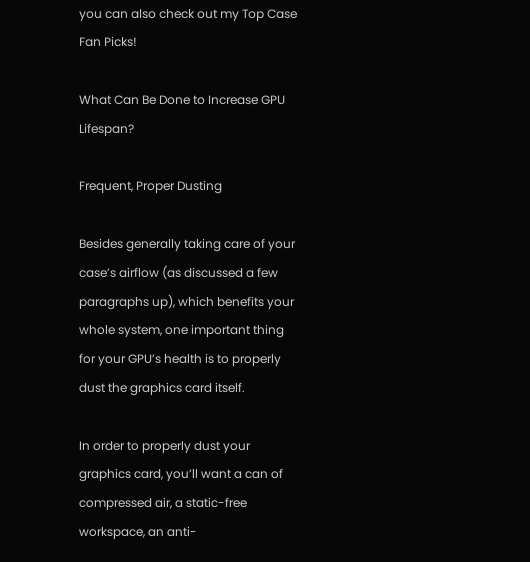you can also check out my Top Case Fan Picks!

What Can Be Done to Increase GPU Lifespan?

Frequent, Proper Dusting

Besides generally taking care of your case’s airflow (as discussed a few paragraphs up), which benefits your whole system, one important thing for your GPU’s health is to properly dust the graphics card itself.

In order to properly dust your graphics card, you’ll want a can of compressed air, a static-free workspace, an anti-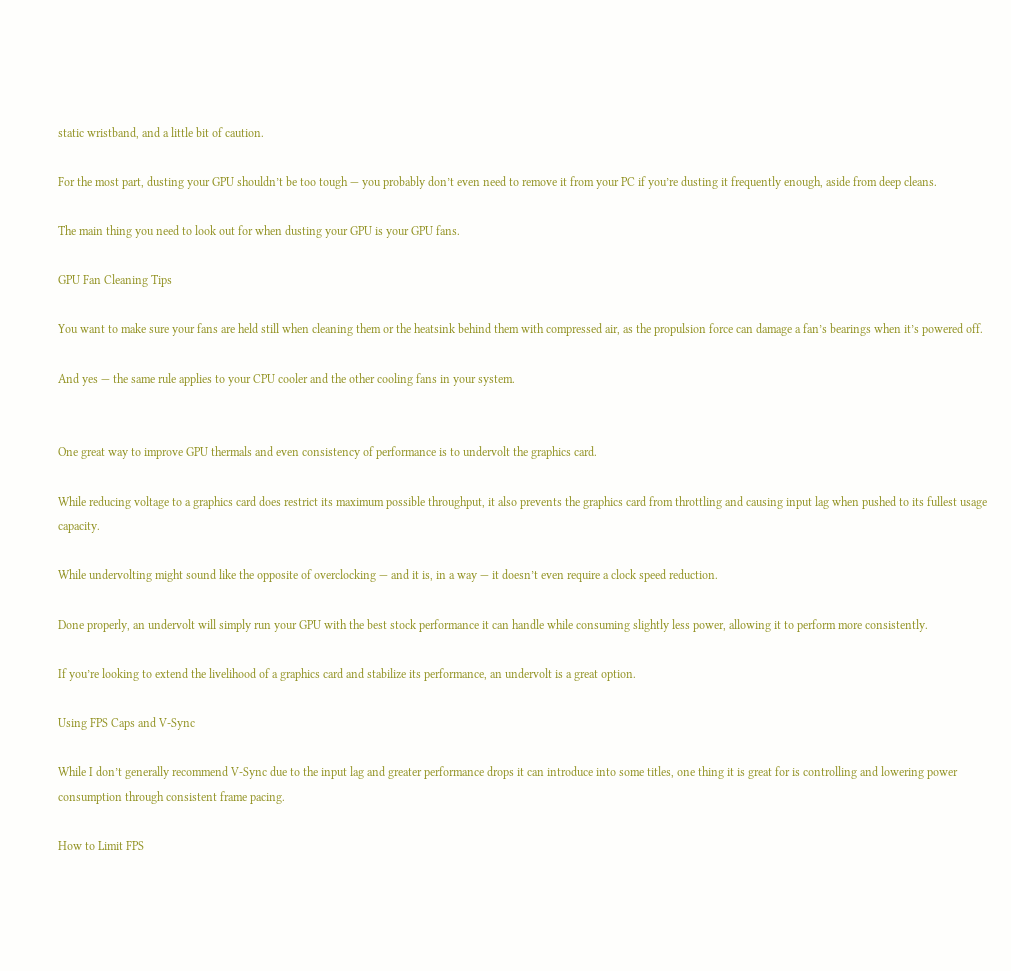static wristband, and a little bit of caution.

For the most part, dusting your GPU shouldn’t be too tough — you probably don’t even need to remove it from your PC if you’re dusting it frequently enough, aside from deep cleans.

The main thing you need to look out for when dusting your GPU is your GPU fans.

GPU Fan Cleaning Tips

You want to make sure your fans are held still when cleaning them or the heatsink behind them with compressed air, as the propulsion force can damage a fan’s bearings when it’s powered off.

And yes — the same rule applies to your CPU cooler and the other cooling fans in your system.


One great way to improve GPU thermals and even consistency of performance is to undervolt the graphics card.

While reducing voltage to a graphics card does restrict its maximum possible throughput, it also prevents the graphics card from throttling and causing input lag when pushed to its fullest usage capacity.

While undervolting might sound like the opposite of overclocking — and it is, in a way — it doesn’t even require a clock speed reduction.

Done properly, an undervolt will simply run your GPU with the best stock performance it can handle while consuming slightly less power, allowing it to perform more consistently.

If you’re looking to extend the livelihood of a graphics card and stabilize its performance, an undervolt is a great option.

Using FPS Caps and V-Sync

While I don’t generally recommend V-Sync due to the input lag and greater performance drops it can introduce into some titles, one thing it is great for is controlling and lowering power consumption through consistent frame pacing.

How to Limit FPS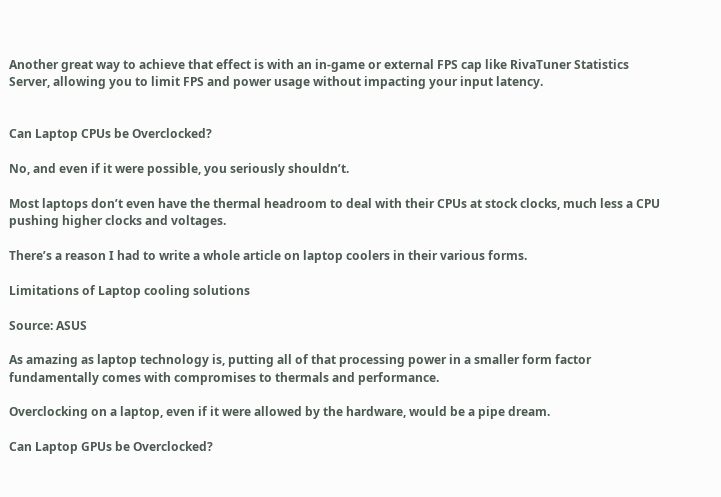Another great way to achieve that effect is with an in-game or external FPS cap like RivaTuner Statistics Server, allowing you to limit FPS and power usage without impacting your input latency.


Can Laptop CPUs be Overclocked?

No, and even if it were possible, you seriously shouldn’t.

Most laptops don’t even have the thermal headroom to deal with their CPUs at stock clocks, much less a CPU pushing higher clocks and voltages.

There’s a reason I had to write a whole article on laptop coolers in their various forms.

Limitations of Laptop cooling solutions

Source: ASUS

As amazing as laptop technology is, putting all of that processing power in a smaller form factor fundamentally comes with compromises to thermals and performance.

Overclocking on a laptop, even if it were allowed by the hardware, would be a pipe dream.

Can Laptop GPUs be Overclocked?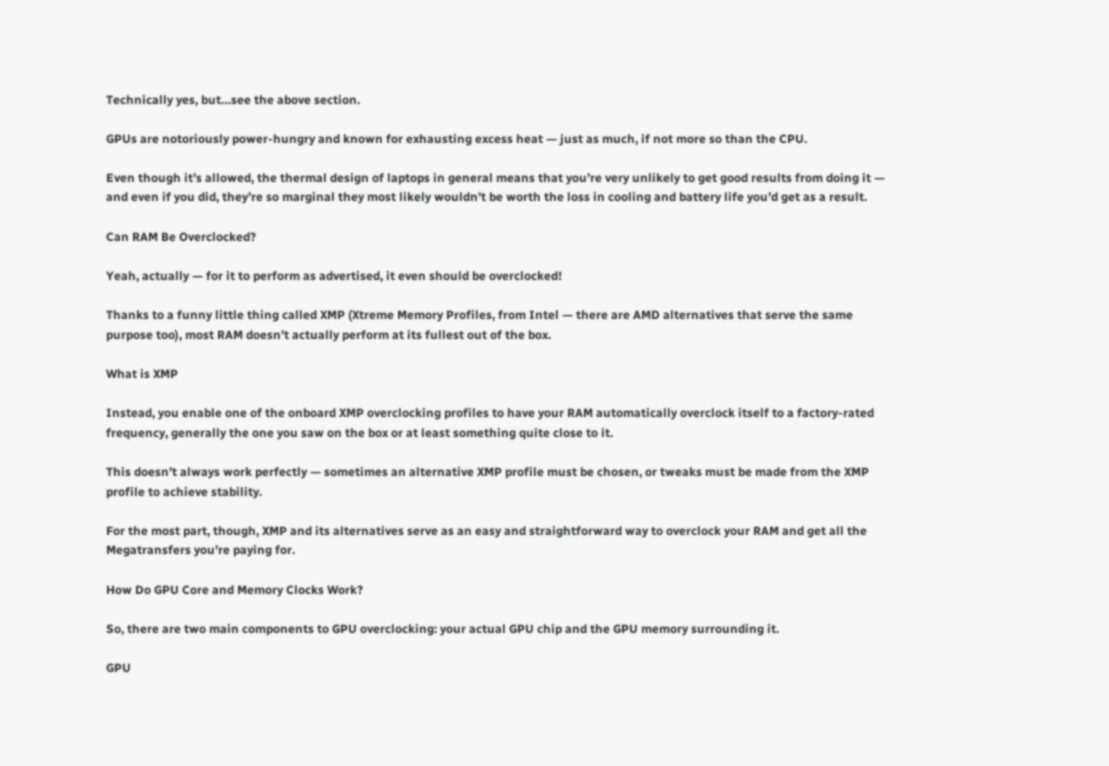Technically yes, but…see the above section.

GPUs are notoriously power-hungry and known for exhausting excess heat — just as much, if not more so than the CPU.

Even though it’s allowed, the thermal design of laptops in general means that you’re very unlikely to get good results from doing it — and even if you did, they’re so marginal they most likely wouldn’t be worth the loss in cooling and battery life you’d get as a result.

Can RAM Be Overclocked?

Yeah, actually — for it to perform as advertised, it even should be overclocked!

Thanks to a funny little thing called XMP (Xtreme Memory Profiles, from Intel — there are AMD alternatives that serve the same purpose too), most RAM doesn’t actually perform at its fullest out of the box.

What is XMP

Instead, you enable one of the onboard XMP overclocking profiles to have your RAM automatically overclock itself to a factory-rated frequency, generally the one you saw on the box or at least something quite close to it.

This doesn’t always work perfectly — sometimes an alternative XMP profile must be chosen, or tweaks must be made from the XMP profile to achieve stability.

For the most part, though, XMP and its alternatives serve as an easy and straightforward way to overclock your RAM and get all the Megatransfers you’re paying for.

How Do GPU Core and Memory Clocks Work?

So, there are two main components to GPU overclocking: your actual GPU chip and the GPU memory surrounding it.

GPU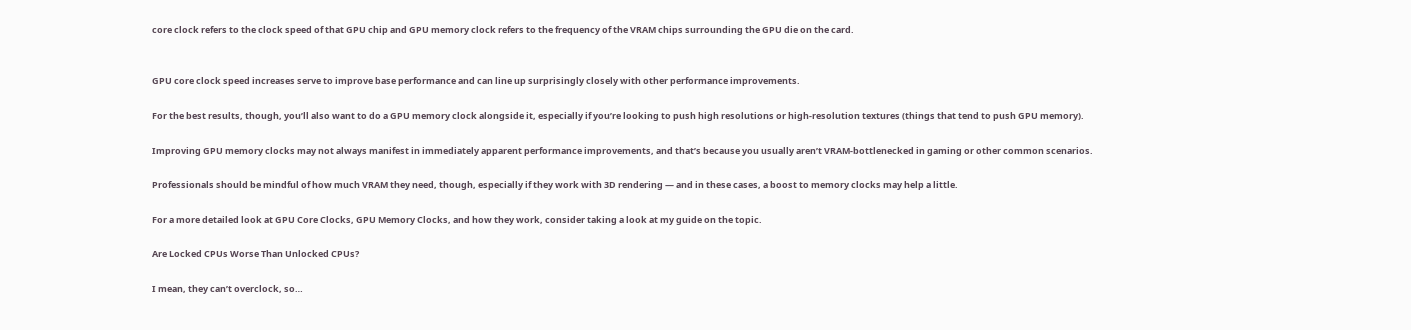core clock refers to the clock speed of that GPU chip and GPU memory clock refers to the frequency of the VRAM chips surrounding the GPU die on the card.


GPU core clock speed increases serve to improve base performance and can line up surprisingly closely with other performance improvements.

For the best results, though, you’ll also want to do a GPU memory clock alongside it, especially if you’re looking to push high resolutions or high-resolution textures (things that tend to push GPU memory).

Improving GPU memory clocks may not always manifest in immediately apparent performance improvements, and that’s because you usually aren’t VRAM-bottlenecked in gaming or other common scenarios.

Professionals should be mindful of how much VRAM they need, though, especially if they work with 3D rendering — and in these cases, a boost to memory clocks may help a little.

For a more detailed look at GPU Core Clocks, GPU Memory Clocks, and how they work, consider taking a look at my guide on the topic.

Are Locked CPUs Worse Than Unlocked CPUs?

I mean, they can’t overclock, so…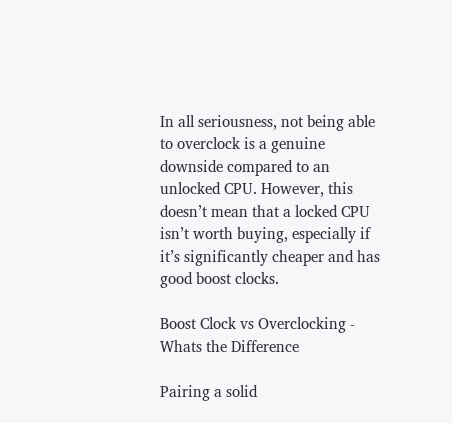In all seriousness, not being able to overclock is a genuine downside compared to an unlocked CPU. However, this doesn’t mean that a locked CPU isn’t worth buying, especially if it’s significantly cheaper and has good boost clocks.

Boost Clock vs Overclocking - Whats the Difference

Pairing a solid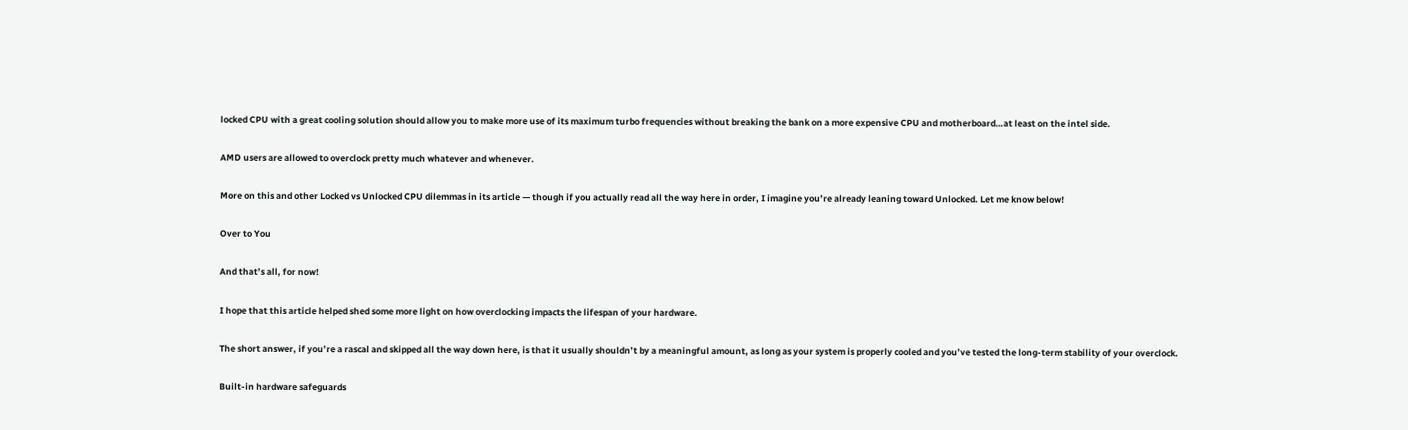locked CPU with a great cooling solution should allow you to make more use of its maximum turbo frequencies without breaking the bank on a more expensive CPU and motherboard…at least on the intel side.

AMD users are allowed to overclock pretty much whatever and whenever.

More on this and other Locked vs Unlocked CPU dilemmas in its article — though if you actually read all the way here in order, I imagine you’re already leaning toward Unlocked. Let me know below!

Over to You

And that’s all, for now!

I hope that this article helped shed some more light on how overclocking impacts the lifespan of your hardware.

The short answer, if you’re a rascal and skipped all the way down here, is that it usually shouldn’t by a meaningful amount, as long as your system is properly cooled and you’ve tested the long-term stability of your overclock.

Built-in hardware safeguards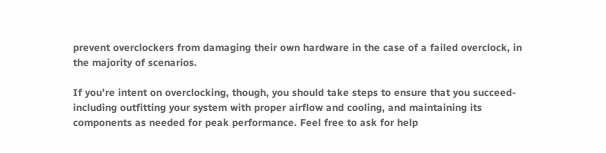prevent overclockers from damaging their own hardware in the case of a failed overclock, in the majority of scenarios.

If you’re intent on overclocking, though, you should take steps to ensure that you succeed- including outfitting your system with proper airflow and cooling, and maintaining its components as needed for peak performance. Feel free to ask for help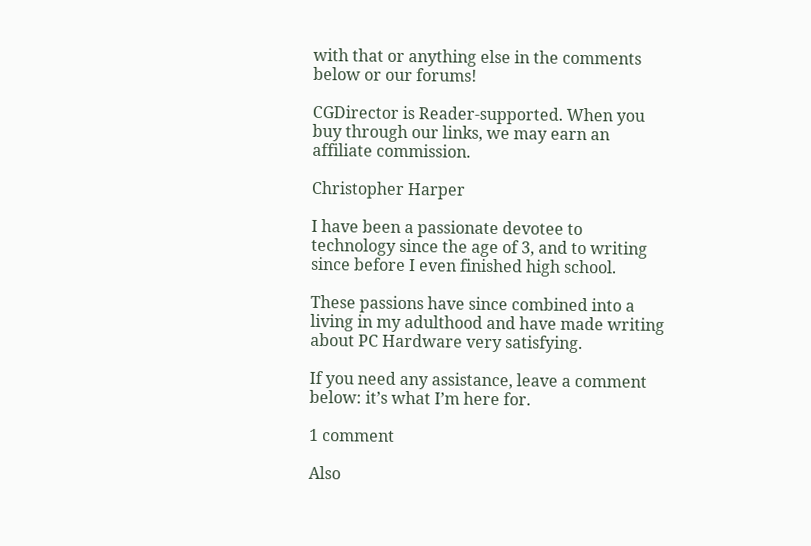with that or anything else in the comments below or our forums!

CGDirector is Reader-supported. When you buy through our links, we may earn an affiliate commission.

Christopher Harper

I have been a passionate devotee to technology since the age of 3, and to writing since before I even finished high school.

These passions have since combined into a living in my adulthood and have made writing about PC Hardware very satisfying.

If you need any assistance, leave a comment below: it’s what I’m here for.

1 comment

Also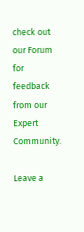check out our Forum for feedback from our Expert Community.

Leave a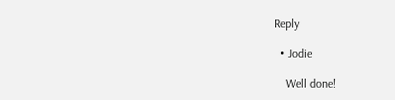Reply

  • Jodie

    Well done!